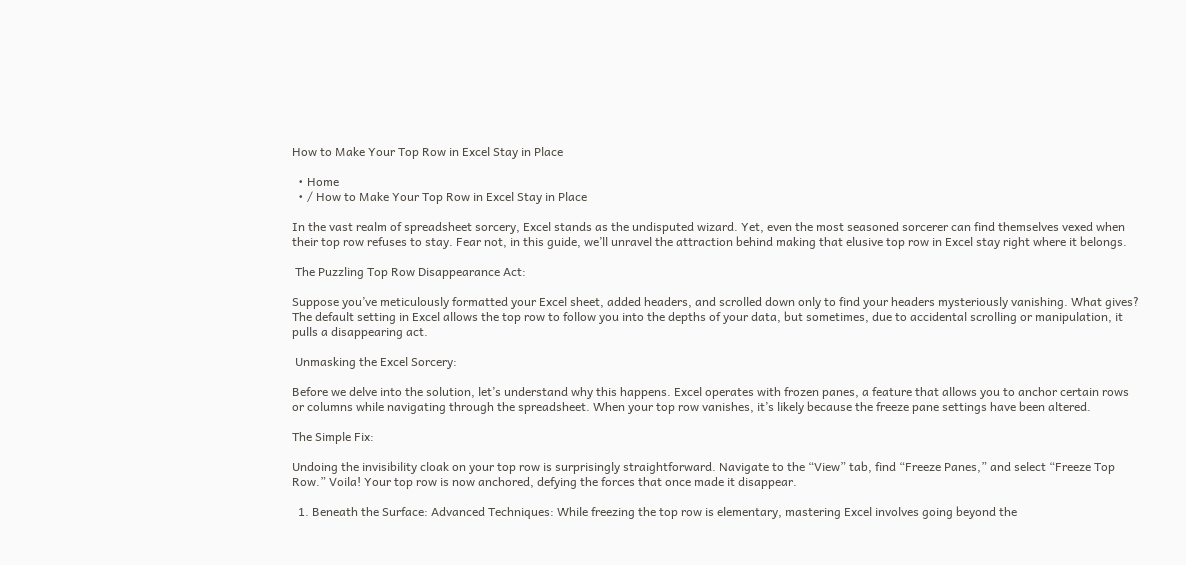How to Make Your Top Row in Excel Stay in Place

  • Home
  • / How to Make Your Top Row in Excel Stay in Place

In the vast realm of spreadsheet sorcery, Excel stands as the undisputed wizard. Yet, even the most seasoned sorcerer can find themselves vexed when their top row refuses to stay. Fear not, in this guide, we’ll unravel the attraction behind making that elusive top row in Excel stay right where it belongs.

 The Puzzling Top Row Disappearance Act:

Suppose you’ve meticulously formatted your Excel sheet, added headers, and scrolled down only to find your headers mysteriously vanishing. What gives? The default setting in Excel allows the top row to follow you into the depths of your data, but sometimes, due to accidental scrolling or manipulation, it pulls a disappearing act.

 Unmasking the Excel Sorcery:

Before we delve into the solution, let’s understand why this happens. Excel operates with frozen panes, a feature that allows you to anchor certain rows or columns while navigating through the spreadsheet. When your top row vanishes, it’s likely because the freeze pane settings have been altered.

The Simple Fix:

Undoing the invisibility cloak on your top row is surprisingly straightforward. Navigate to the “View” tab, find “Freeze Panes,” and select “Freeze Top Row.” Voila! Your top row is now anchored, defying the forces that once made it disappear.

  1. Beneath the Surface: Advanced Techniques: While freezing the top row is elementary, mastering Excel involves going beyond the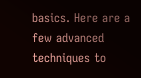basics. Here are a few advanced techniques to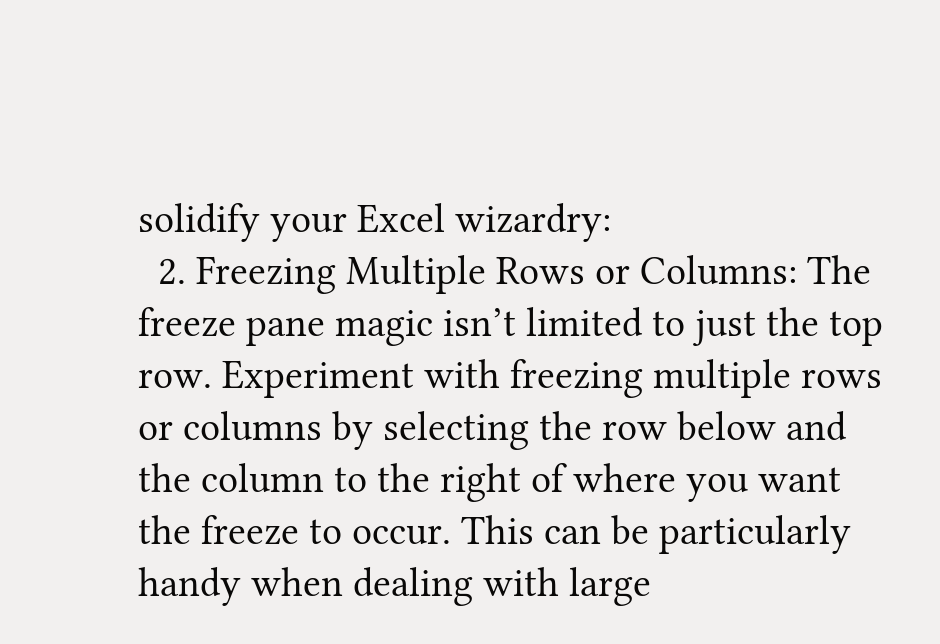solidify your Excel wizardry:
  2. Freezing Multiple Rows or Columns: The freeze pane magic isn’t limited to just the top row. Experiment with freezing multiple rows or columns by selecting the row below and the column to the right of where you want the freeze to occur. This can be particularly handy when dealing with large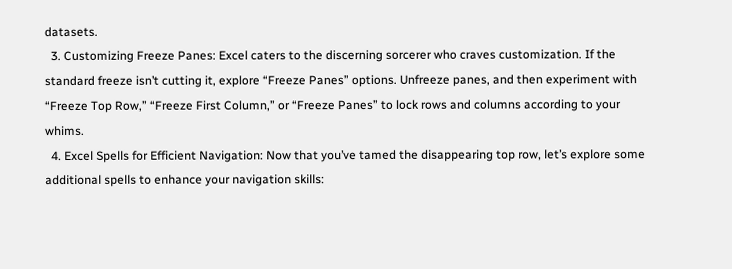datasets.
  3. Customizing Freeze Panes: Excel caters to the discerning sorcerer who craves customization. If the standard freeze isn’t cutting it, explore “Freeze Panes” options. Unfreeze panes, and then experiment with “Freeze Top Row,” “Freeze First Column,” or “Freeze Panes” to lock rows and columns according to your whims.
  4. Excel Spells for Efficient Navigation: Now that you’ve tamed the disappearing top row, let’s explore some additional spells to enhance your navigation skills: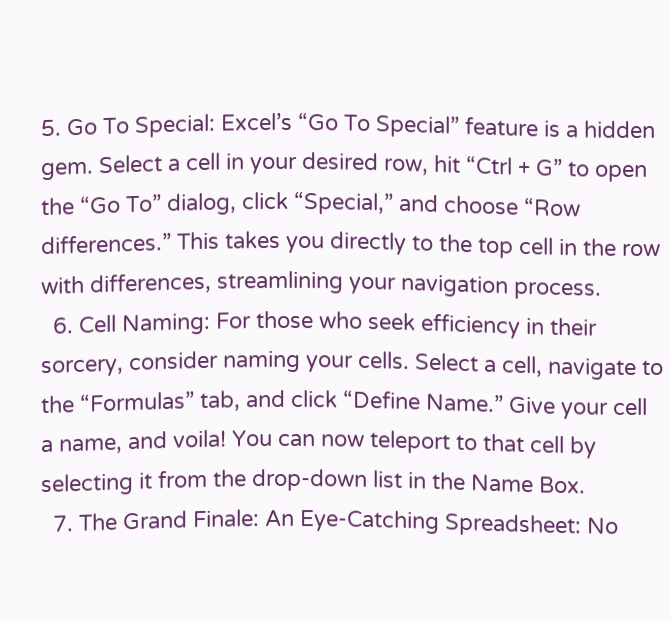5. Go To Special: Excel’s “Go To Special” feature is a hidden gem. Select a cell in your desired row, hit “Ctrl + G” to open the “Go To” dialog, click “Special,” and choose “Row differences.” This takes you directly to the top cell in the row with differences, streamlining your navigation process.
  6. Cell Naming: For those who seek efficiency in their sorcery, consider naming your cells. Select a cell, navigate to the “Formulas” tab, and click “Define Name.” Give your cell a name, and voila! You can now teleport to that cell by selecting it from the drop-down list in the Name Box.
  7. The Grand Finale: An Eye-Catching Spreadsheet: No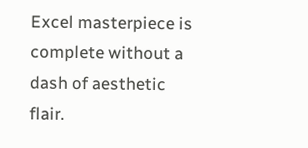Excel masterpiece is complete without a dash of aesthetic flair.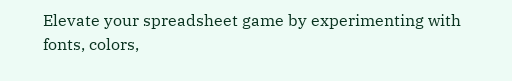Elevate your spreadsheet game by experimenting with fonts, colors,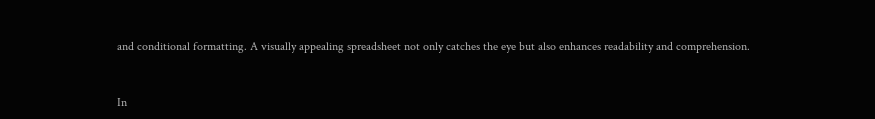and conditional formatting. A visually appealing spreadsheet not only catches the eye but also enhances readability and comprehension.


In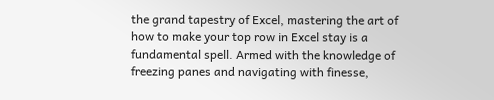the grand tapestry of Excel, mastering the art of how to make your top row in Excel stay is a fundamental spell. Armed with the knowledge of freezing panes and navigating with finesse,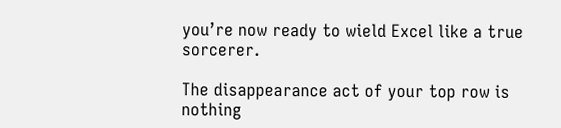you’re now ready to wield Excel like a true sorcerer.

The disappearance act of your top row is nothing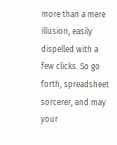more than a mere illusion, easily dispelled with a few clicks. So go forth, spreadsheet sorcerer, and may your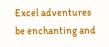Excel adventures be enchanting and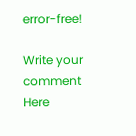error-free!

Write your comment Here